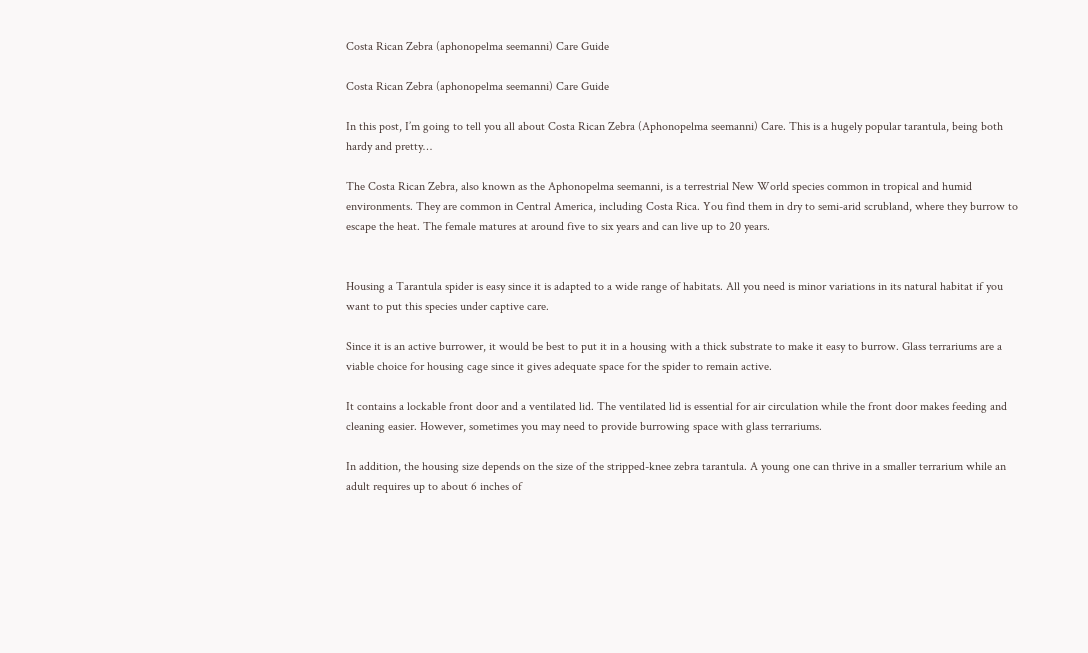Costa Rican Zebra (aphonopelma seemanni) Care Guide

Costa Rican Zebra (aphonopelma seemanni) Care Guide

In this post, I’m going to tell you all about Costa Rican Zebra (Aphonopelma seemanni) Care. This is a hugely popular tarantula, being both hardy and pretty…

The Costa Rican Zebra, also known as the Aphonopelma seemanni, is a terrestrial New World species common in tropical and humid environments. They are common in Central America, including Costa Rica. You find them in dry to semi-arid scrubland, where they burrow to escape the heat. The female matures at around five to six years and can live up to 20 years.


Housing a Tarantula spider is easy since it is adapted to a wide range of habitats. All you need is minor variations in its natural habitat if you want to put this species under captive care.

Since it is an active burrower, it would be best to put it in a housing with a thick substrate to make it easy to burrow. Glass terrariums are a viable choice for housing cage since it gives adequate space for the spider to remain active.

It contains a lockable front door and a ventilated lid. The ventilated lid is essential for air circulation while the front door makes feeding and cleaning easier. However, sometimes you may need to provide burrowing space with glass terrariums.

In addition, the housing size depends on the size of the stripped-knee zebra tarantula. A young one can thrive in a smaller terrarium while an adult requires up to about 6 inches of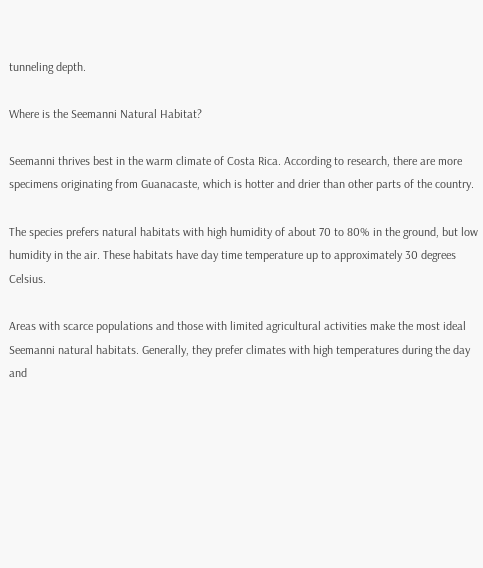tunneling depth.

Where is the Seemanni Natural Habitat?

Seemanni thrives best in the warm climate of Costa Rica. According to research, there are more specimens originating from Guanacaste, which is hotter and drier than other parts of the country.

The species prefers natural habitats with high humidity of about 70 to 80% in the ground, but low humidity in the air. These habitats have day time temperature up to approximately 30 degrees Celsius.

Areas with scarce populations and those with limited agricultural activities make the most ideal Seemanni natural habitats. Generally, they prefer climates with high temperatures during the day and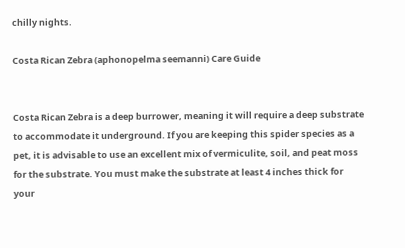chilly nights.

Costa Rican Zebra (aphonopelma seemanni) Care Guide


Costa Rican Zebra is a deep burrower, meaning it will require a deep substrate to accommodate it underground. If you are keeping this spider species as a pet, it is advisable to use an excellent mix of vermiculite, soil, and peat moss for the substrate. You must make the substrate at least 4 inches thick for your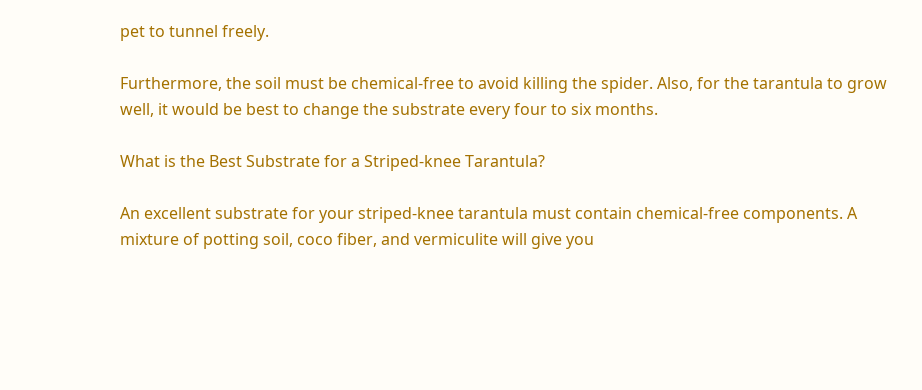pet to tunnel freely.

Furthermore, the soil must be chemical-free to avoid killing the spider. Also, for the tarantula to grow well, it would be best to change the substrate every four to six months.

What is the Best Substrate for a Striped-knee Tarantula?

An excellent substrate for your striped-knee tarantula must contain chemical-free components. A mixture of potting soil, coco fiber, and vermiculite will give you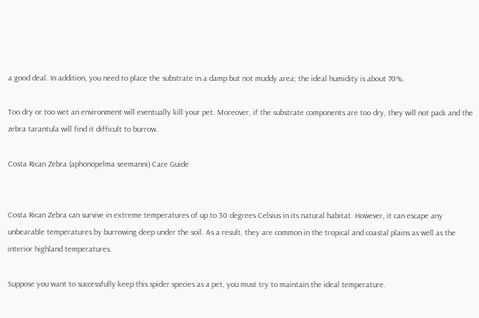a good deal. In addition, you need to place the substrate in a damp but not muddy area; the ideal humidity is about 70%.

Too dry or too wet an environment will eventually kill your pet. Moreover, if the substrate components are too dry, they will not pack and the zebra tarantula will find it difficult to burrow.

Costa Rican Zebra (aphonopelma seemanni) Care Guide


Costa Rican Zebra can survive in extreme temperatures of up to 30 degrees Celsius in its natural habitat. However, it can escape any unbearable temperatures by burrowing deep under the soil. As a result, they are common in the tropical and coastal plains as well as the interior highland temperatures.

Suppose you want to successfully keep this spider species as a pet, you must try to maintain the ideal temperature.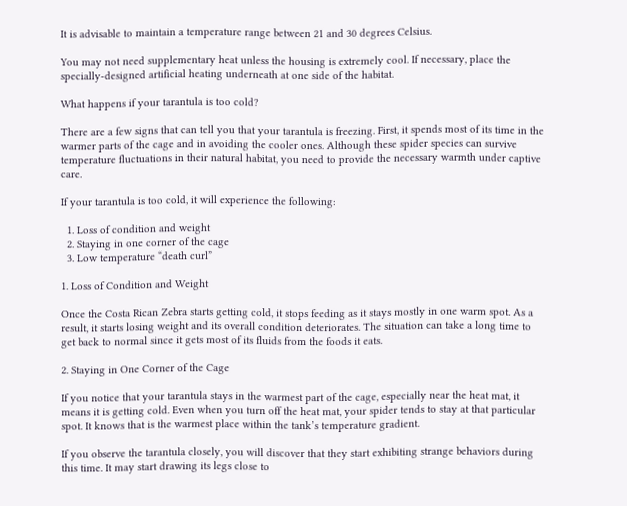It is advisable to maintain a temperature range between 21 and 30 degrees Celsius.

You may not need supplementary heat unless the housing is extremely cool. If necessary, place the specially-designed artificial heating underneath at one side of the habitat.

What happens if your tarantula is too cold?

There are a few signs that can tell you that your tarantula is freezing. First, it spends most of its time in the warmer parts of the cage and in avoiding the cooler ones. Although these spider species can survive temperature fluctuations in their natural habitat, you need to provide the necessary warmth under captive care.

If your tarantula is too cold, it will experience the following:

  1. Loss of condition and weight
  2. Staying in one corner of the cage
  3. Low temperature “death curl”

1. Loss of Condition and Weight

Once the Costa Rican Zebra starts getting cold, it stops feeding as it stays mostly in one warm spot. As a result, it starts losing weight and its overall condition deteriorates. The situation can take a long time to get back to normal since it gets most of its fluids from the foods it eats.

2. Staying in One Corner of the Cage

If you notice that your tarantula stays in the warmest part of the cage, especially near the heat mat, it means it is getting cold. Even when you turn off the heat mat, your spider tends to stay at that particular spot. It knows that is the warmest place within the tank’s temperature gradient.

If you observe the tarantula closely, you will discover that they start exhibiting strange behaviors during this time. It may start drawing its legs close to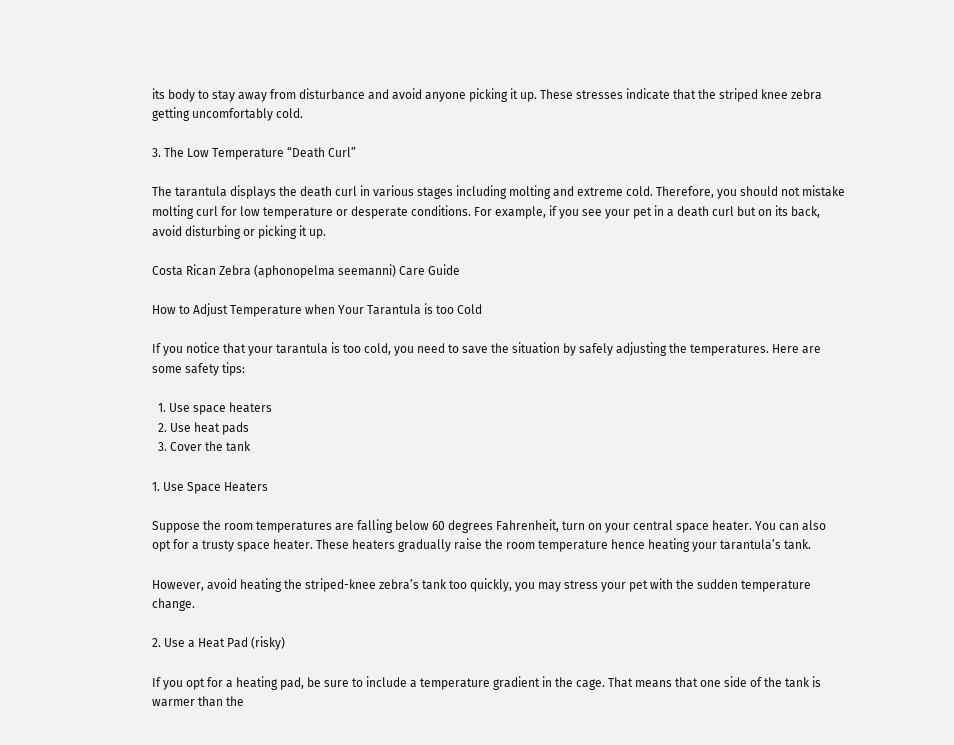its body to stay away from disturbance and avoid anyone picking it up. These stresses indicate that the striped knee zebra getting uncomfortably cold.

3. The Low Temperature “Death Curl”

The tarantula displays the death curl in various stages including molting and extreme cold. Therefore, you should not mistake molting curl for low temperature or desperate conditions. For example, if you see your pet in a death curl but on its back, avoid disturbing or picking it up.

Costa Rican Zebra (aphonopelma seemanni) Care Guide

How to Adjust Temperature when Your Tarantula is too Cold

If you notice that your tarantula is too cold, you need to save the situation by safely adjusting the temperatures. Here are some safety tips:

  1. Use space heaters
  2. Use heat pads
  3. Cover the tank

1. Use Space Heaters

Suppose the room temperatures are falling below 60 degrees Fahrenheit, turn on your central space heater. You can also opt for a trusty space heater. These heaters gradually raise the room temperature hence heating your tarantula’s tank.

However, avoid heating the striped-knee zebra’s tank too quickly, you may stress your pet with the sudden temperature change.

2. Use a Heat Pad (risky)

If you opt for a heating pad, be sure to include a temperature gradient in the cage. That means that one side of the tank is warmer than the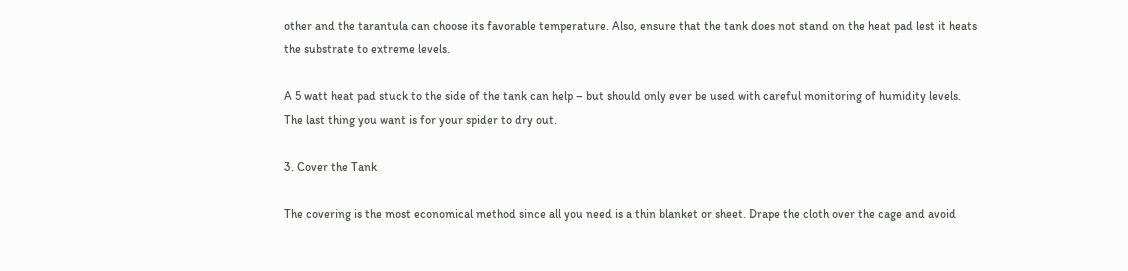other and the tarantula can choose its favorable temperature. Also, ensure that the tank does not stand on the heat pad lest it heats the substrate to extreme levels.

A 5 watt heat pad stuck to the side of the tank can help – but should only ever be used with careful monitoring of humidity levels. The last thing you want is for your spider to dry out.

3. Cover the Tank

The covering is the most economical method since all you need is a thin blanket or sheet. Drape the cloth over the cage and avoid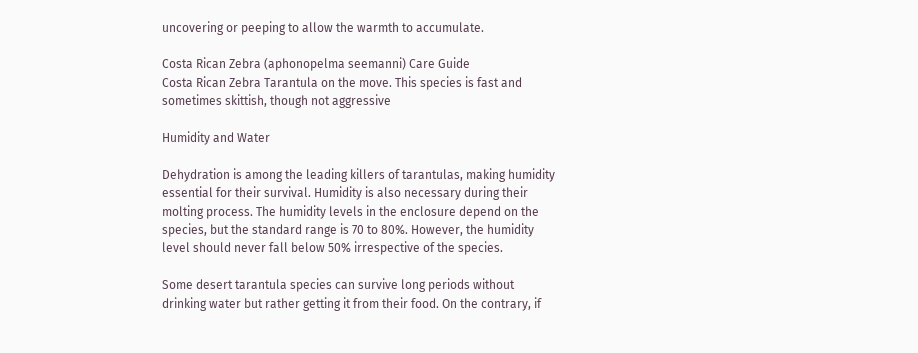uncovering or peeping to allow the warmth to accumulate.

Costa Rican Zebra (aphonopelma seemanni) Care Guide
Costa Rican Zebra Tarantula on the move. This species is fast and sometimes skittish, though not aggressive

Humidity and Water

Dehydration is among the leading killers of tarantulas, making humidity essential for their survival. Humidity is also necessary during their molting process. The humidity levels in the enclosure depend on the species, but the standard range is 70 to 80%. However, the humidity level should never fall below 50% irrespective of the species.

Some desert tarantula species can survive long periods without drinking water but rather getting it from their food. On the contrary, if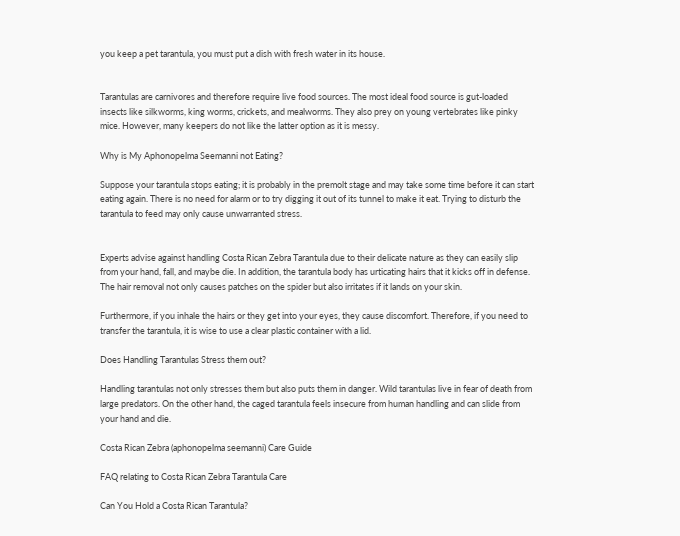you keep a pet tarantula, you must put a dish with fresh water in its house.


Tarantulas are carnivores and therefore require live food sources. The most ideal food source is gut-loaded insects like silkworms, king worms, crickets, and mealworms. They also prey on young vertebrates like pinky mice. However, many keepers do not like the latter option as it is messy.

Why is My Aphonopelma Seemanni not Eating?

Suppose your tarantula stops eating; it is probably in the premolt stage and may take some time before it can start eating again. There is no need for alarm or to try digging it out of its tunnel to make it eat. Trying to disturb the tarantula to feed may only cause unwarranted stress.


Experts advise against handling Costa Rican Zebra Tarantula due to their delicate nature as they can easily slip from your hand, fall, and maybe die. In addition, the tarantula body has urticating hairs that it kicks off in defense. The hair removal not only causes patches on the spider but also irritates if it lands on your skin.

Furthermore, if you inhale the hairs or they get into your eyes, they cause discomfort. Therefore, if you need to transfer the tarantula, it is wise to use a clear plastic container with a lid.

Does Handling Tarantulas Stress them out?

Handling tarantulas not only stresses them but also puts them in danger. Wild tarantulas live in fear of death from large predators. On the other hand, the caged tarantula feels insecure from human handling and can slide from your hand and die.

Costa Rican Zebra (aphonopelma seemanni) Care Guide

FAQ relating to Costa Rican Zebra Tarantula Care

Can You Hold a Costa Rican Tarantula?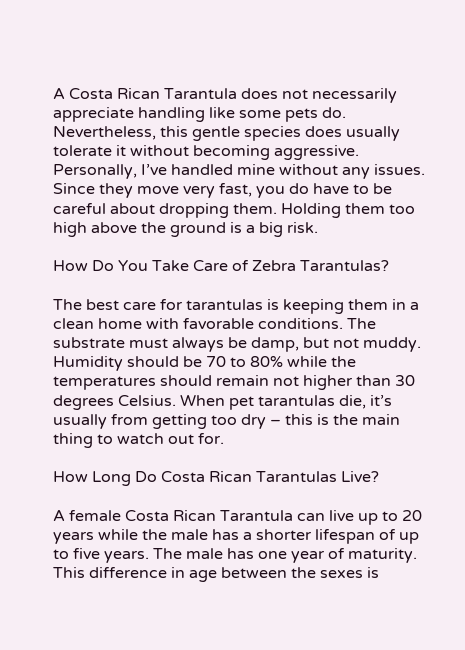A Costa Rican Tarantula does not necessarily appreciate handling like some pets do. Nevertheless, this gentle species does usually tolerate it without becoming aggressive. Personally, I’ve handled mine without any issues. Since they move very fast, you do have to be careful about dropping them. Holding them too high above the ground is a big risk.

How Do You Take Care of Zebra Tarantulas?

The best care for tarantulas is keeping them in a clean home with favorable conditions. The substrate must always be damp, but not muddy. Humidity should be 70 to 80% while the temperatures should remain not higher than 30 degrees Celsius. When pet tarantulas die, it’s usually from getting too dry – this is the main thing to watch out for.

How Long Do Costa Rican Tarantulas Live?

A female Costa Rican Tarantula can live up to 20 years while the male has a shorter lifespan of up to five years. The male has one year of maturity. This difference in age between the sexes is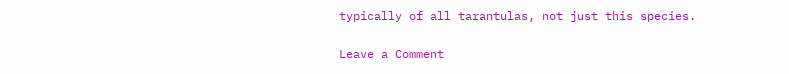typically of all tarantulas, not just this species.

Leave a Comment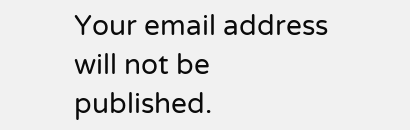Your email address will not be published.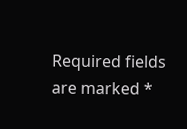Required fields are marked *